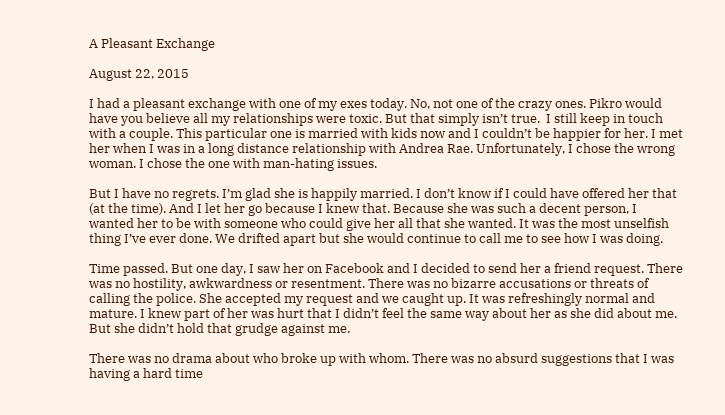A Pleasant Exchange

August 22, 2015

I had a pleasant exchange with one of my exes today. No, not one of the crazy ones. Pikro would have you believe all my relationships were toxic. But that simply isn’t true.  I still keep in touch with a couple. This particular one is married with kids now and I couldn’t be happier for her. I met her when I was in a long distance relationship with Andrea Rae. Unfortunately, I chose the wrong woman. I chose the one with man-hating issues.

But I have no regrets. I’m glad she is happily married. I don’t know if I could have offered her that (at the time). And I let her go because I knew that. Because she was such a decent person, I wanted her to be with someone who could give her all that she wanted. It was the most unselfish thing I’ve ever done. We drifted apart but she would continue to call me to see how I was doing.

Time passed. But one day, I saw her on Facebook and I decided to send her a friend request. There was no hostility, awkwardness or resentment. There was no bizarre accusations or threats of calling the police. She accepted my request and we caught up. It was refreshingly normal and mature. I knew part of her was hurt that I didn’t feel the same way about her as she did about me. But she didn’t hold that grudge against me.

There was no drama about who broke up with whom. There was no absurd suggestions that I was having a hard time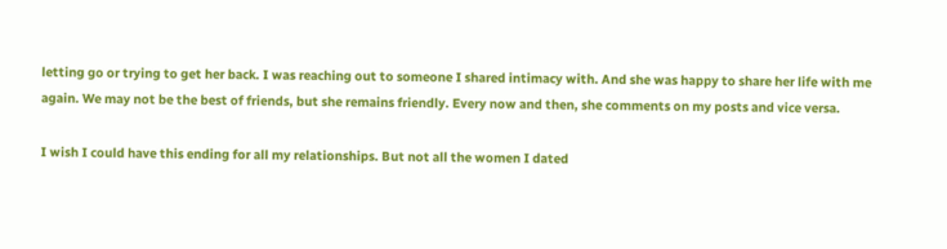letting go or trying to get her back. I was reaching out to someone I shared intimacy with. And she was happy to share her life with me again. We may not be the best of friends, but she remains friendly. Every now and then, she comments on my posts and vice versa.

I wish I could have this ending for all my relationships. But not all the women I dated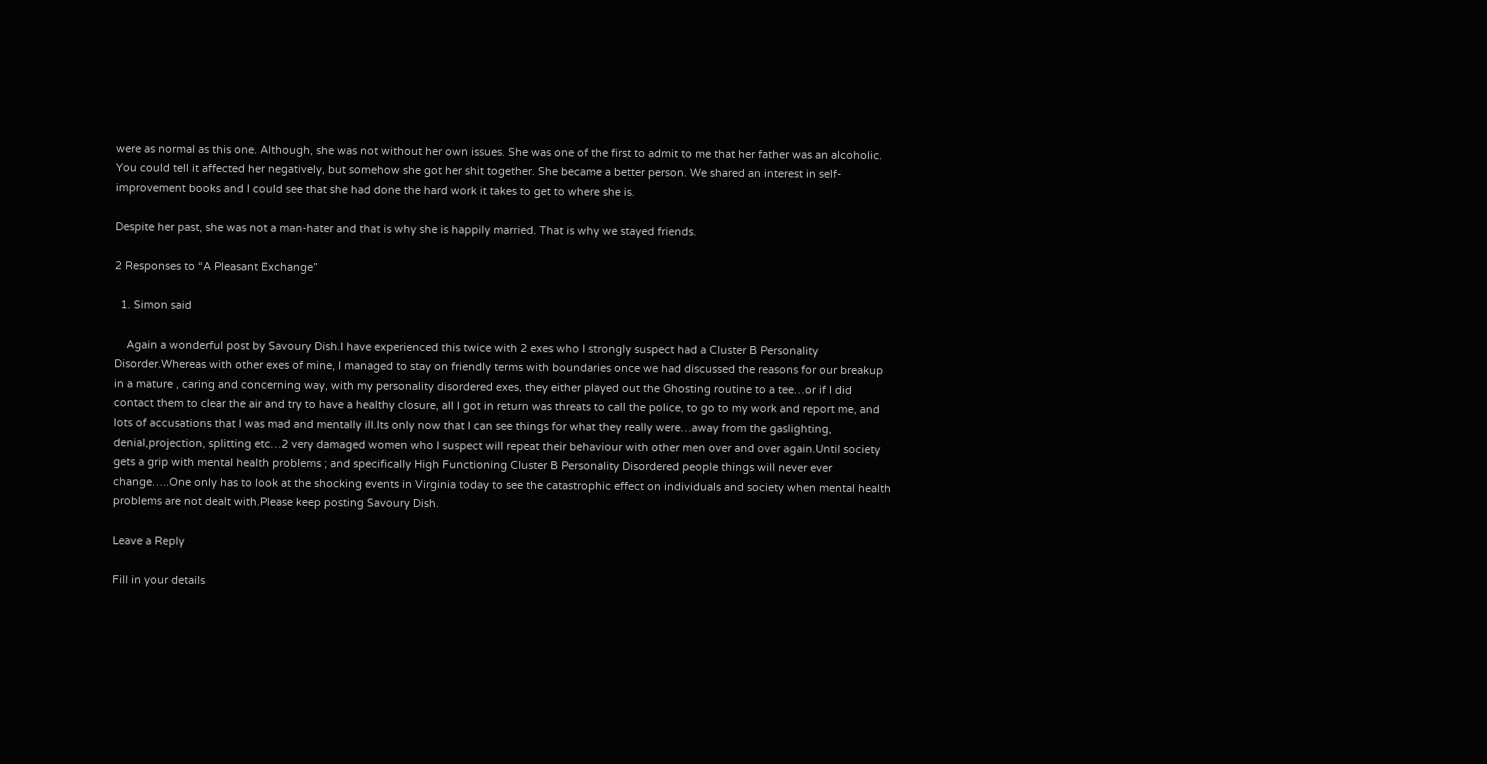were as normal as this one. Although, she was not without her own issues. She was one of the first to admit to me that her father was an alcoholic. You could tell it affected her negatively, but somehow she got her shit together. She became a better person. We shared an interest in self-improvement books and I could see that she had done the hard work it takes to get to where she is.

Despite her past, she was not a man-hater and that is why she is happily married. That is why we stayed friends.

2 Responses to “A Pleasant Exchange”

  1. Simon said

    Again a wonderful post by Savoury Dish.I have experienced this twice with 2 exes who I strongly suspect had a Cluster B Personality Disorder.Whereas with other exes of mine, I managed to stay on friendly terms with boundaries once we had discussed the reasons for our breakup in a mature , caring and concerning way, with my personality disordered exes, they either played out the Ghosting routine to a tee…or if I did contact them to clear the air and try to have a healthy closure, all I got in return was threats to call the police, to go to my work and report me, and lots of accusations that I was mad and mentally ill.Its only now that I can see things for what they really were…away from the gaslighting, denial,projection, splitting etc…2 very damaged women who I suspect will repeat their behaviour with other men over and over again.Until society gets a grip with mental health problems ; and specifically High Functioning Cluster B Personality Disordered people things will never ever change…..One only has to look at the shocking events in Virginia today to see the catastrophic effect on individuals and society when mental health problems are not dealt with.Please keep posting Savoury Dish.

Leave a Reply

Fill in your details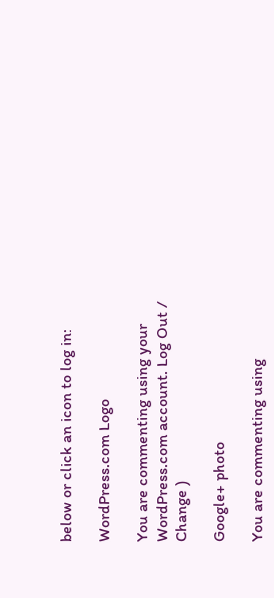below or click an icon to log in:

WordPress.com Logo

You are commenting using your WordPress.com account. Log Out /  Change )

Google+ photo

You are commenting using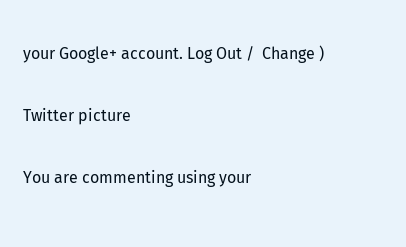your Google+ account. Log Out /  Change )

Twitter picture

You are commenting using your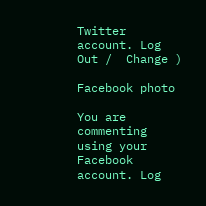Twitter account. Log Out /  Change )

Facebook photo

You are commenting using your Facebook account. Log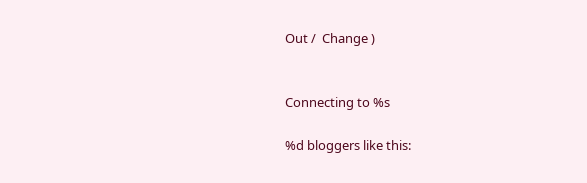Out /  Change )


Connecting to %s

%d bloggers like this: